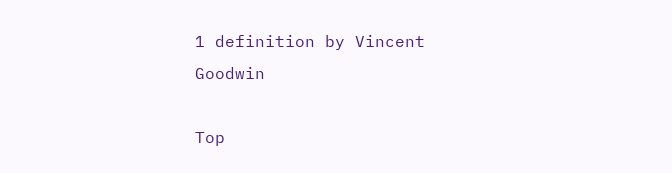1 definition by Vincent Goodwin

Top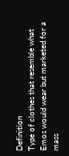Definition
Type of clothes that resemble what Emos would wear but marketed for a mass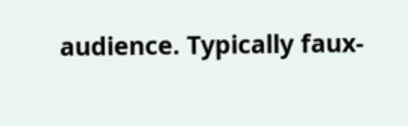audience. Typically faux-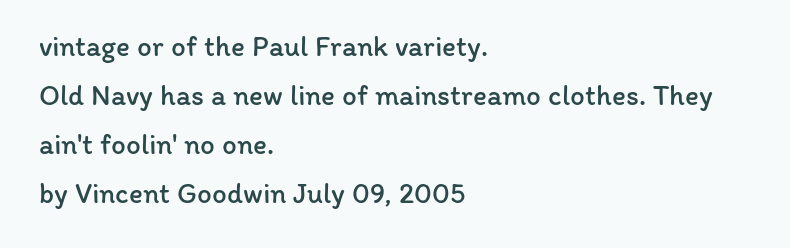vintage or of the Paul Frank variety.
Old Navy has a new line of mainstreamo clothes. They ain't foolin' no one.
by Vincent Goodwin July 09, 2005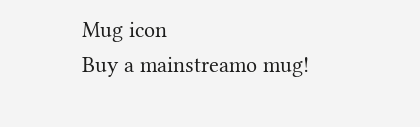Mug icon
Buy a mainstreamo mug!